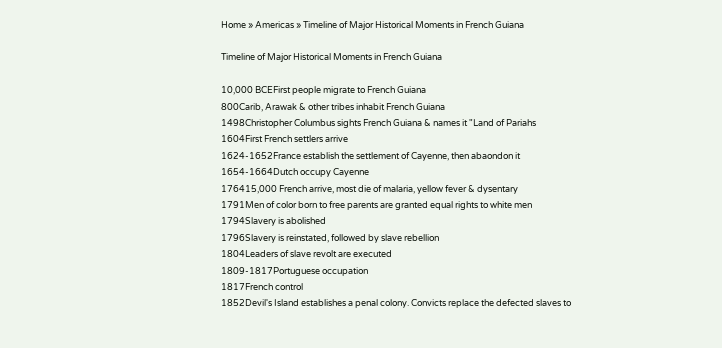Home » Americas » Timeline of Major Historical Moments in French Guiana

Timeline of Major Historical Moments in French Guiana

10,000 BCEFirst people migrate to French Guiana
800Carib, Arawak & other tribes inhabit French Guiana
1498Christopher Columbus sights French Guiana & names it "Land of Pariahs
1604First French settlers arrive
1624-1652France establish the settlement of Cayenne, then abaondon it
1654-1664Dutch occupy Cayenne
176415,000 French arrive, most die of malaria, yellow fever & dysentary
1791Men of color born to free parents are granted equal rights to white men
1794Slavery is abolished
1796Slavery is reinstated, followed by slave rebellion
1804Leaders of slave revolt are executed
1809-1817Portuguese occupation
1817French control
1852Devil's Island establishes a penal colony. Convicts replace the defected slaves to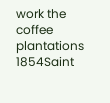work the coffee plantations
1854Saint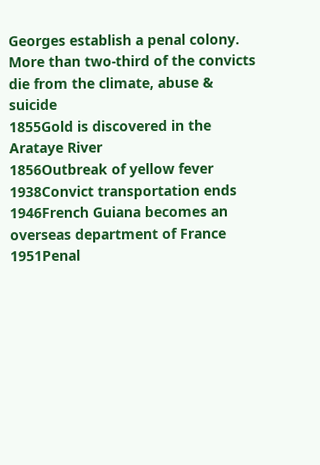Georges establish a penal colony. More than two-third of the convicts die from the climate, abuse & suicide
1855Gold is discovered in the Arataye River
1856Outbreak of yellow fever
1938Convict transportation ends
1946French Guiana becomes an overseas department of France
1951Penal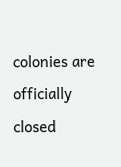colonies are officially closed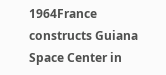1964France constructs Guiana Space Center in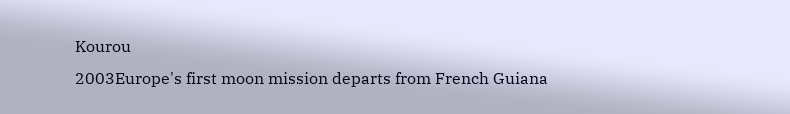Kourou
2003Europe's first moon mission departs from French Guiana